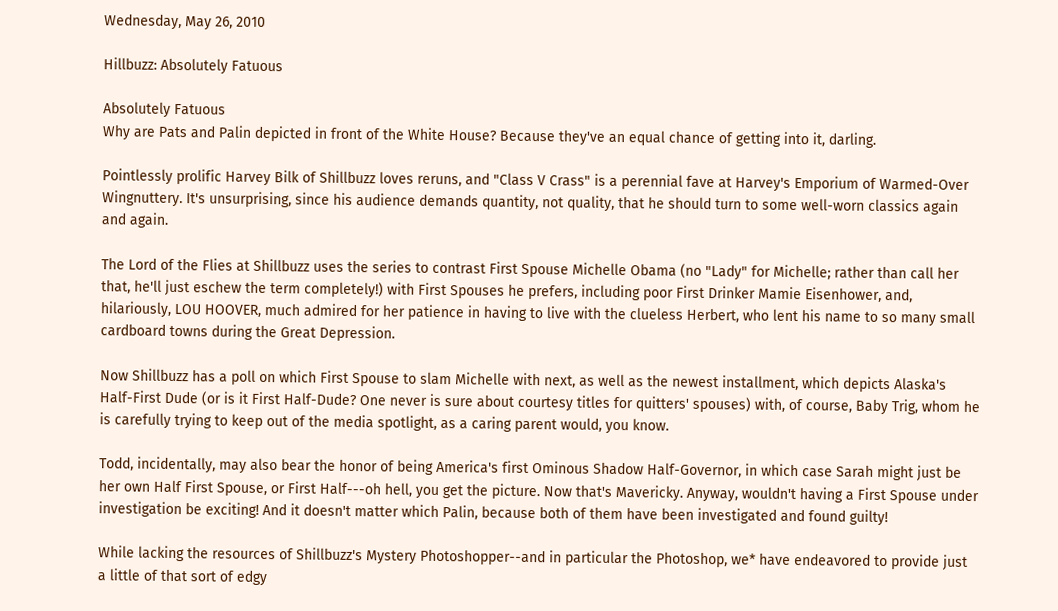Wednesday, May 26, 2010

Hillbuzz: Absolutely Fatuous

Absolutely Fatuous
Why are Pats and Palin depicted in front of the White House? Because they've an equal chance of getting into it, darling.

Pointlessly prolific Harvey Bilk of Shillbuzz loves reruns, and "Class V Crass" is a perennial fave at Harvey's Emporium of Warmed-Over Wingnuttery. It's unsurprising, since his audience demands quantity, not quality, that he should turn to some well-worn classics again and again.

The Lord of the Flies at Shillbuzz uses the series to contrast First Spouse Michelle Obama (no "Lady" for Michelle; rather than call her that, he'll just eschew the term completely!) with First Spouses he prefers, including poor First Drinker Mamie Eisenhower, and, hilariously, LOU HOOVER, much admired for her patience in having to live with the clueless Herbert, who lent his name to so many small cardboard towns during the Great Depression.

Now Shillbuzz has a poll on which First Spouse to slam Michelle with next, as well as the newest installment, which depicts Alaska's Half-First Dude (or is it First Half-Dude? One never is sure about courtesy titles for quitters' spouses) with, of course, Baby Trig, whom he is carefully trying to keep out of the media spotlight, as a caring parent would, you know.

Todd, incidentally, may also bear the honor of being America's first Ominous Shadow Half-Governor, in which case Sarah might just be her own Half First Spouse, or First Half---oh hell, you get the picture. Now that's Mavericky. Anyway, wouldn't having a First Spouse under investigation be exciting! And it doesn't matter which Palin, because both of them have been investigated and found guilty!

While lacking the resources of Shillbuzz's Mystery Photoshopper--and in particular the Photoshop, we* have endeavored to provide just a little of that sort of edgy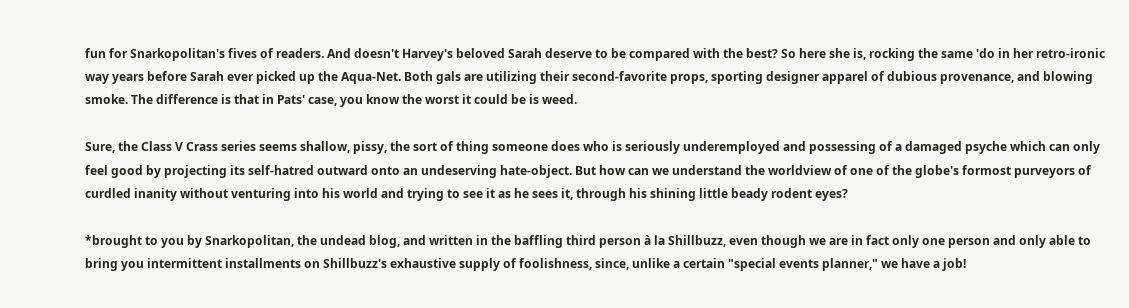fun for Snarkopolitan's fives of readers. And doesn't Harvey's beloved Sarah deserve to be compared with the best? So here she is, rocking the same 'do in her retro-ironic way years before Sarah ever picked up the Aqua-Net. Both gals are utilizing their second-favorite props, sporting designer apparel of dubious provenance, and blowing smoke. The difference is that in Pats' case, you know the worst it could be is weed.

Sure, the Class V Crass series seems shallow, pissy, the sort of thing someone does who is seriously underemployed and possessing of a damaged psyche which can only feel good by projecting its self-hatred outward onto an undeserving hate-object. But how can we understand the worldview of one of the globe's formost purveyors of curdled inanity without venturing into his world and trying to see it as he sees it, through his shining little beady rodent eyes?

*brought to you by Snarkopolitan, the undead blog, and written in the baffling third person à la Shillbuzz, even though we are in fact only one person and only able to bring you intermittent installments on Shillbuzz's exhaustive supply of foolishness, since, unlike a certain "special events planner," we have a job!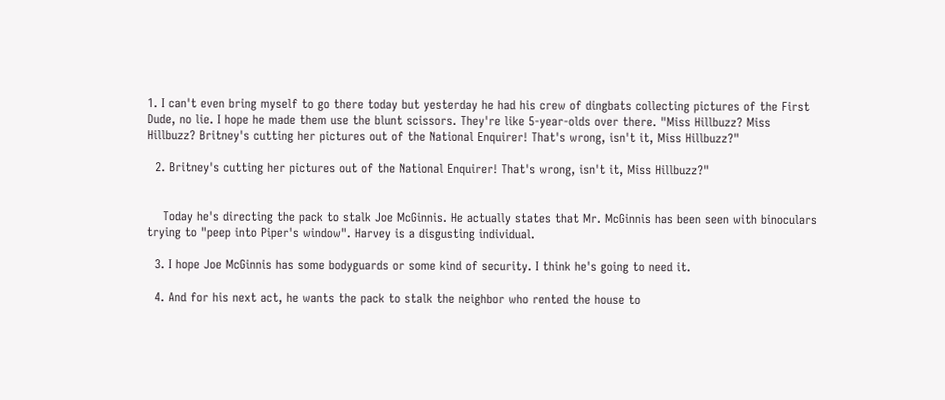1. I can't even bring myself to go there today but yesterday he had his crew of dingbats collecting pictures of the First Dude, no lie. I hope he made them use the blunt scissors. They're like 5-year-olds over there. "Miss Hillbuzz? Miss Hillbuzz? Britney's cutting her pictures out of the National Enquirer! That's wrong, isn't it, Miss Hillbuzz?"

  2. Britney's cutting her pictures out of the National Enquirer! That's wrong, isn't it, Miss Hillbuzz?"


    Today he's directing the pack to stalk Joe McGinnis. He actually states that Mr. McGinnis has been seen with binoculars trying to "peep into Piper's window". Harvey is a disgusting individual.

  3. I hope Joe McGinnis has some bodyguards or some kind of security. I think he's going to need it.

  4. And for his next act, he wants the pack to stalk the neighbor who rented the house to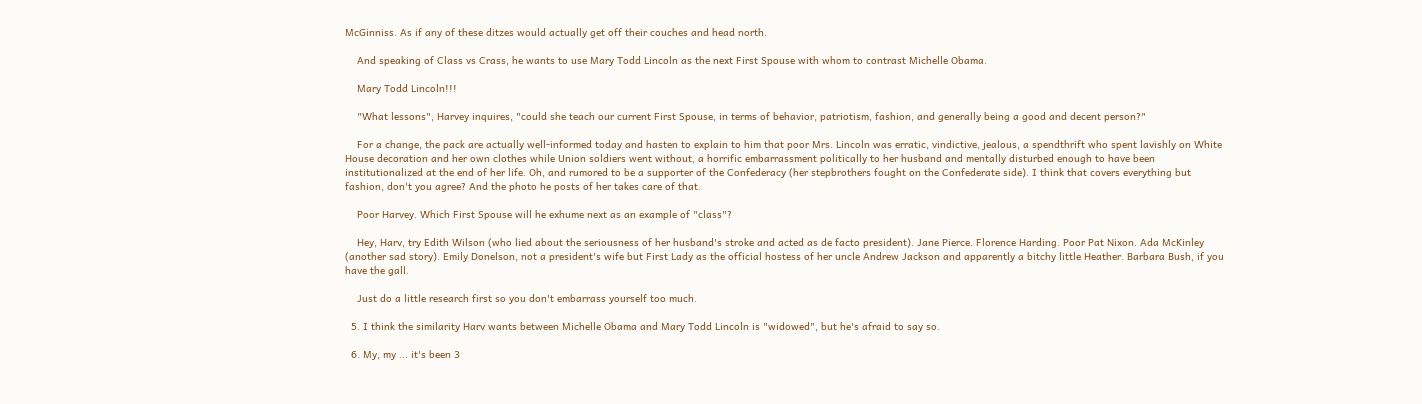McGinniss. As if any of these ditzes would actually get off their couches and head north.

    And speaking of Class vs Crass, he wants to use Mary Todd Lincoln as the next First Spouse with whom to contrast Michelle Obama.

    Mary Todd Lincoln!!!

    "What lessons", Harvey inquires, "could she teach our current First Spouse, in terms of behavior, patriotism, fashion, and generally being a good and decent person?"

    For a change, the pack are actually well-informed today and hasten to explain to him that poor Mrs. Lincoln was erratic, vindictive, jealous, a spendthrift who spent lavishly on White House decoration and her own clothes while Union soldiers went without, a horrific embarrassment politically to her husband and mentally disturbed enough to have been institutionalized at the end of her life. Oh, and rumored to be a supporter of the Confederacy (her stepbrothers fought on the Confederate side). I think that covers everything but fashion, don't you agree? And the photo he posts of her takes care of that.

    Poor Harvey. Which First Spouse will he exhume next as an example of "class"?

    Hey, Harv, try Edith Wilson (who lied about the seriousness of her husband's stroke and acted as de facto president). Jane Pierce. Florence Harding. Poor Pat Nixon. Ada McKinley (another sad story). Emily Donelson, not a president's wife but First Lady as the official hostess of her uncle Andrew Jackson and apparently a bitchy little Heather. Barbara Bush, if you have the gall.

    Just do a little research first so you don't embarrass yourself too much.

  5. I think the similarity Harv wants between Michelle Obama and Mary Todd Lincoln is "widowed", but he's afraid to say so.

  6. My, my ... it's been 3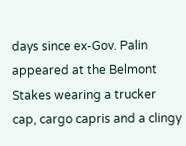days since ex-Gov. Palin appeared at the Belmont Stakes wearing a trucker cap, cargo capris and a clingy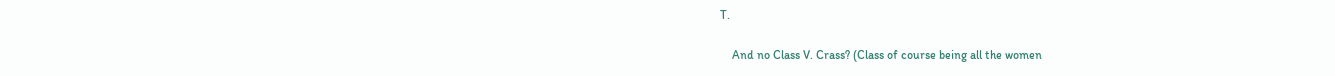T.

    And no Class V. Crass? (Class of course being all the women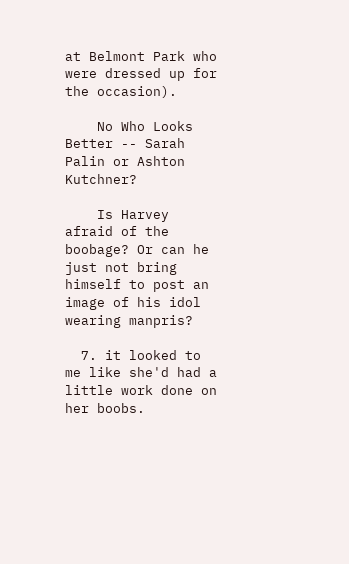at Belmont Park who were dressed up for the occasion).

    No Who Looks Better -- Sarah Palin or Ashton Kutchner?

    Is Harvey afraid of the boobage? Or can he just not bring himself to post an image of his idol wearing manpris?

  7. it looked to me like she'd had a little work done on her boobs.